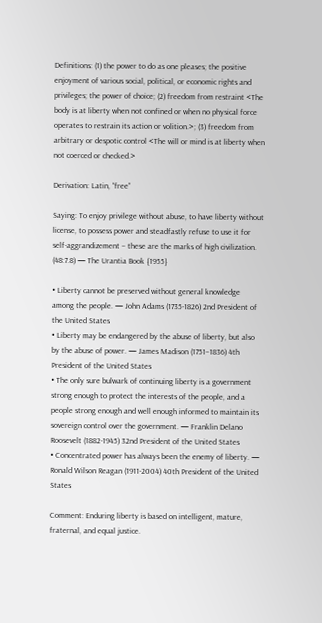Definitions: (1) the power to do as one pleases; the positive enjoyment of various social, political, or economic rights and privileges; the power of choice; (2) freedom from restraint <The body is at liberty when not confined or when no physical force operates to restrain its action or volition.>; (3) freedom from arbitrary or despotic control <The will or mind is at liberty when not coerced or checked.>

Derivation: Latin, “free”

Saying: To enjoy privilege without abuse, to have liberty without license, to possess power and steadfastly refuse to use it for self-aggrandizement – these are the marks of high civilization. (48:7.8) — The Urantia Book {1955}

• Liberty cannot be preserved without general knowledge among the people. — John Adams (1735-1826) 2nd President of the United States
• Liberty may be endangered by the abuse of liberty, but also by the abuse of power. — James Madison (1751–1836) 4th President of the United States
• The only sure bulwark of continuing liberty is a government strong enough to protect the interests of the people, and a people strong enough and well enough informed to maintain its sovereign control over the government. — Franklin Delano Roosevelt (1882-1945) 32nd President of the United States
• Concentrated power has always been the enemy of liberty. — Ronald Wilson Reagan (1911-2004) 40th President of the United States

Comment: Enduring liberty is based on intelligent, mature, fraternal, and equal justice.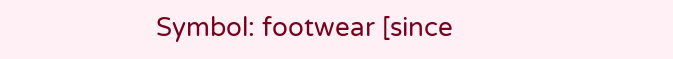Symbol: footwear [since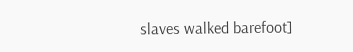slaves walked barefoot]